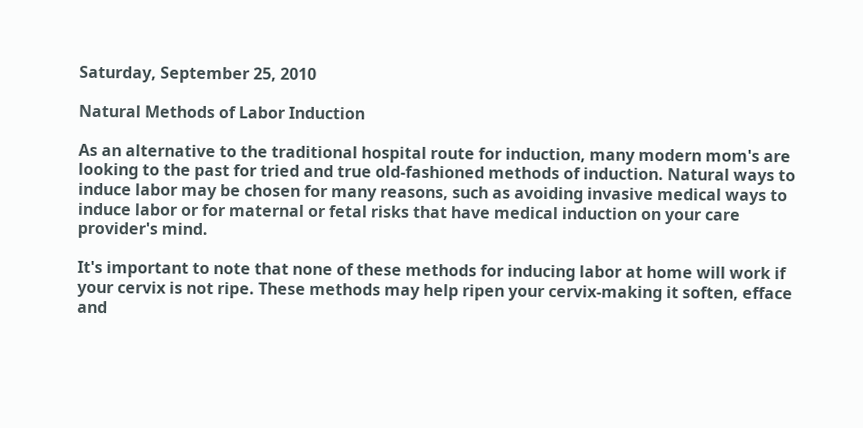Saturday, September 25, 2010

Natural Methods of Labor Induction

As an alternative to the traditional hospital route for induction, many modern mom's are looking to the past for tried and true old-fashioned methods of induction. Natural ways to induce labor may be chosen for many reasons, such as avoiding invasive medical ways to induce labor or for maternal or fetal risks that have medical induction on your care provider's mind.

It's important to note that none of these methods for inducing labor at home will work if your cervix is not ripe. These methods may help ripen your cervix-making it soften, efface and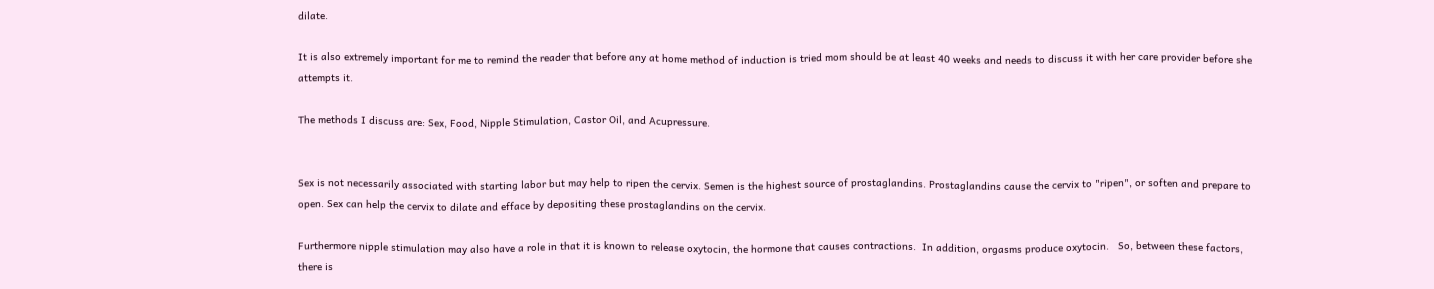dilate.

It is also extremely important for me to remind the reader that before any at home method of induction is tried mom should be at least 40 weeks and needs to discuss it with her care provider before she attempts it.

The methods I discuss are: Sex, Food, Nipple Stimulation, Castor Oil, and Acupressure.


Sex is not necessarily associated with starting labor but may help to ripen the cervix. Semen is the highest source of prostaglandins. Prostaglandins cause the cervix to "ripen", or soften and prepare to open. Sex can help the cervix to dilate and efface by depositing these prostaglandins on the cervix.

Furthermore nipple stimulation may also have a role in that it is known to release oxytocin, the hormone that causes contractions.  In addition, orgasms produce oxytocin.   So, between these factors, there is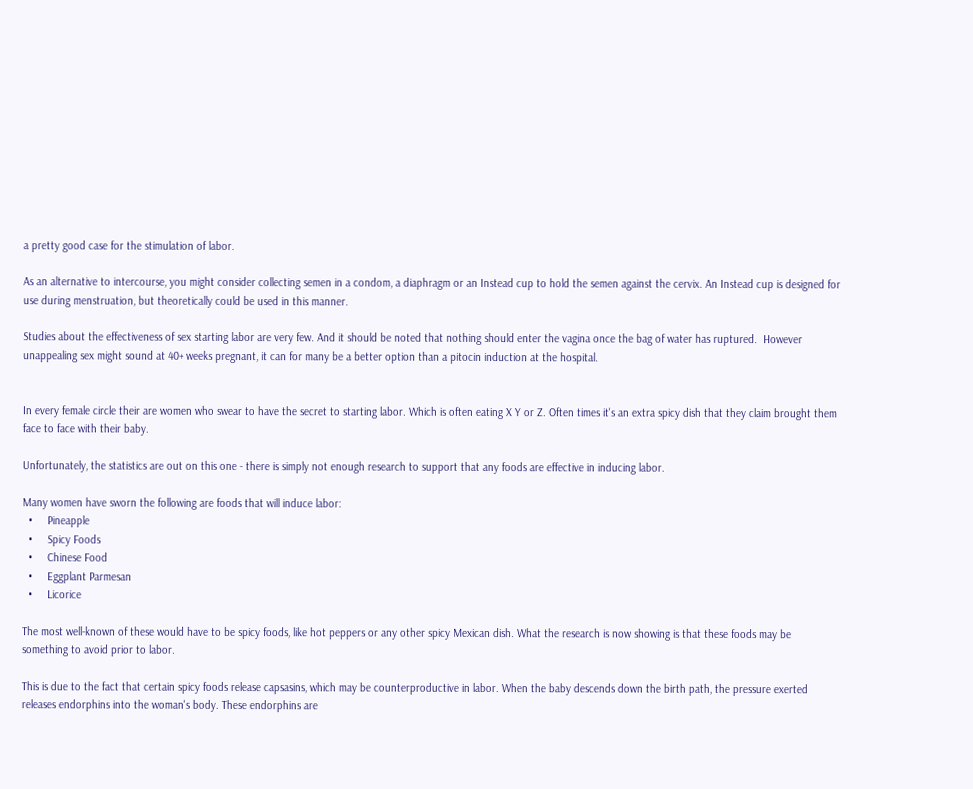a pretty good case for the stimulation of labor.

As an alternative to intercourse, you might consider collecting semen in a condom, a diaphragm or an Instead cup to hold the semen against the cervix. An Instead cup is designed for use during menstruation, but theoretically could be used in this manner.

Studies about the effectiveness of sex starting labor are very few. And it should be noted that nothing should enter the vagina once the bag of water has ruptured.  However unappealing sex might sound at 40+ weeks pregnant, it can for many be a better option than a pitocin induction at the hospital.


In every female circle their are women who swear to have the secret to starting labor. Which is often eating X Y or Z. Often times it's an extra spicy dish that they claim brought them face to face with their baby.

Unfortunately, the statistics are out on this one - there is simply not enough research to support that any foods are effective in inducing labor.

Many women have sworn the following are foods that will induce labor:
  •     Pineapple
  •     Spicy Foods
  •     Chinese Food
  •     Eggplant Parmesan
  •     Licorice

The most well-known of these would have to be spicy foods, like hot peppers or any other spicy Mexican dish. What the research is now showing is that these foods may be something to avoid prior to labor.

This is due to the fact that certain spicy foods release capsasins, which may be counterproductive in labor. When the baby descends down the birth path, the pressure exerted releases endorphins into the woman's body. These endorphins are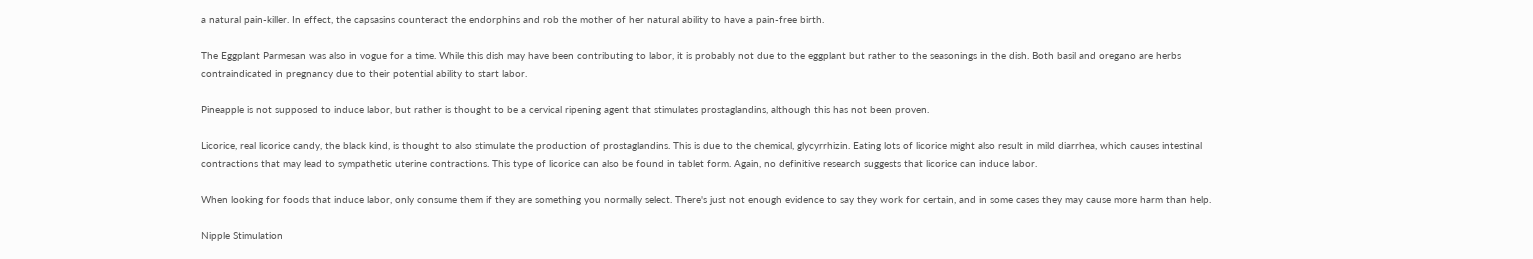a natural pain-killer. In effect, the capsasins counteract the endorphins and rob the mother of her natural ability to have a pain-free birth.

The Eggplant Parmesan was also in vogue for a time. While this dish may have been contributing to labor, it is probably not due to the eggplant but rather to the seasonings in the dish. Both basil and oregano are herbs contraindicated in pregnancy due to their potential ability to start labor.

Pineapple is not supposed to induce labor, but rather is thought to be a cervical ripening agent that stimulates prostaglandins, although this has not been proven.

Licorice, real licorice candy, the black kind, is thought to also stimulate the production of prostaglandins. This is due to the chemical, glycyrrhizin. Eating lots of licorice might also result in mild diarrhea, which causes intestinal contractions that may lead to sympathetic uterine contractions. This type of licorice can also be found in tablet form. Again, no definitive research suggests that licorice can induce labor.

When looking for foods that induce labor, only consume them if they are something you normally select. There's just not enough evidence to say they work for certain, and in some cases they may cause more harm than help.

Nipple Stimulation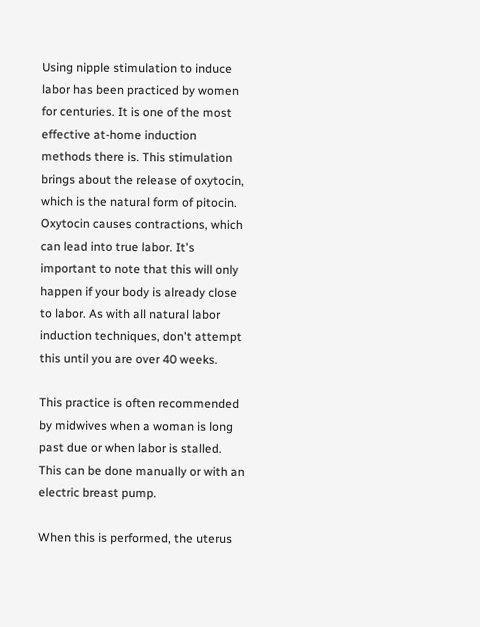Using nipple stimulation to induce labor has been practiced by women for centuries. It is one of the most effective at-home induction methods there is. This stimulation brings about the release of oxytocin, which is the natural form of pitocin. Oxytocin causes contractions, which can lead into true labor. It's important to note that this will only happen if your body is already close to labor. As with all natural labor induction techniques, don't attempt this until you are over 40 weeks.

This practice is often recommended by midwives when a woman is long past due or when labor is stalled.  This can be done manually or with an electric breast pump.

When this is performed, the uterus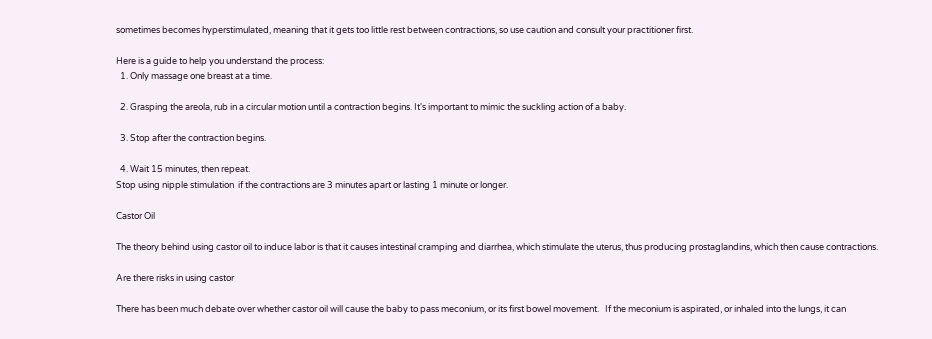sometimes becomes hyperstimulated, meaning that it gets too little rest between contractions, so use caution and consult your practitioner first.

Here is a guide to help you understand the process:
  1. Only massage one breast at a time.

  2. Grasping the areola, rub in a circular motion until a contraction begins. It's important to mimic the suckling action of a baby.

  3. Stop after the contraction begins.

  4. Wait 15 minutes, then repeat.
Stop using nipple stimulation  if the contractions are 3 minutes apart or lasting 1 minute or longer.

Castor Oil

The theory behind using castor oil to induce labor is that it causes intestinal cramping and diarrhea, which stimulate the uterus, thus producing prostaglandins, which then cause contractions.

Are there risks in using castor

There has been much debate over whether castor oil will cause the baby to pass meconium, or its first bowel movement.   If the meconium is aspirated, or inhaled into the lungs, it can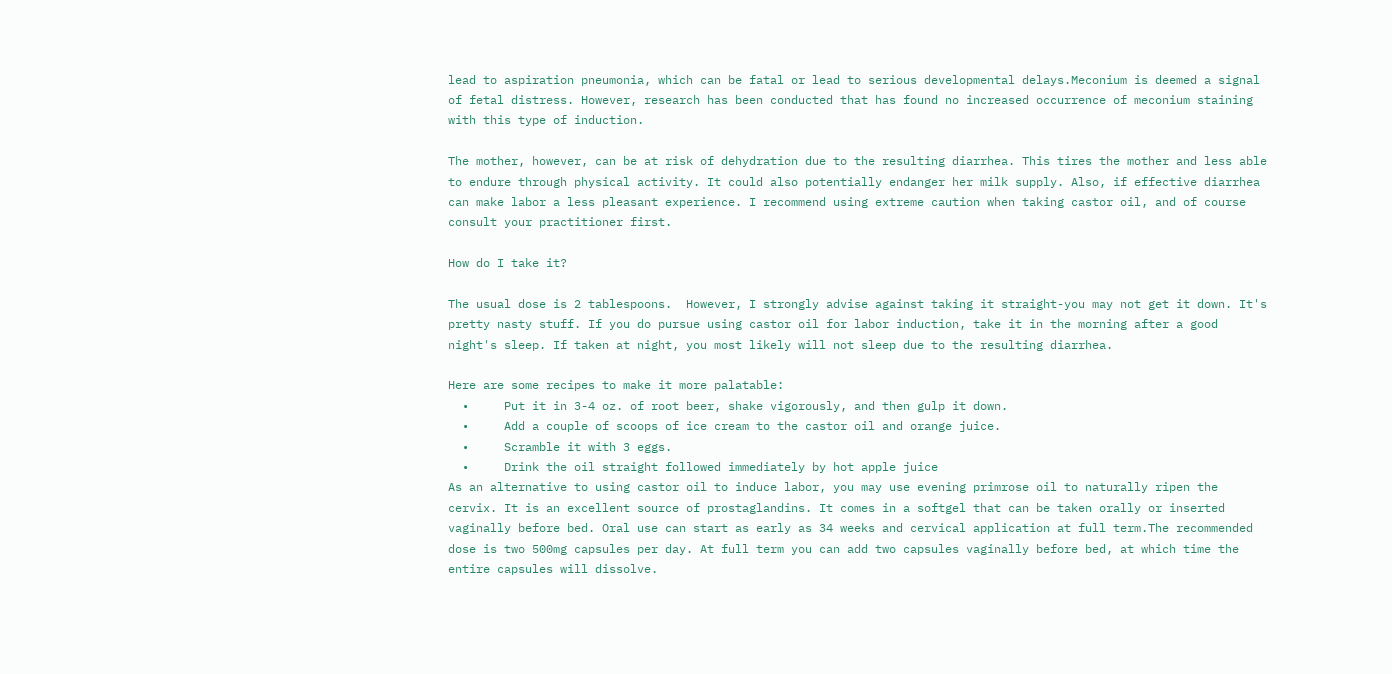lead to aspiration pneumonia, which can be fatal or lead to serious developmental delays.Meconium is deemed a signal of fetal distress. However, research has been conducted that has found no increased occurrence of meconium staining with this type of induction.

The mother, however, can be at risk of dehydration due to the resulting diarrhea. This tires the mother and less able to endure through physical activity. It could also potentially endanger her milk supply. Also, if effective diarrhea can make labor a less pleasant experience. I recommend using extreme caution when taking castor oil, and of course consult your practitioner first.

How do I take it?

The usual dose is 2 tablespoons.  However, I strongly advise against taking it straight-you may not get it down. It's pretty nasty stuff. If you do pursue using castor oil for labor induction, take it in the morning after a good night's sleep. If taken at night, you most likely will not sleep due to the resulting diarrhea.

Here are some recipes to make it more palatable:
  •     Put it in 3-4 oz. of root beer, shake vigorously, and then gulp it down.
  •     Add a couple of scoops of ice cream to the castor oil and orange juice.
  •     Scramble it with 3 eggs.
  •     Drink the oil straight followed immediately by hot apple juice
As an alternative to using castor oil to induce labor, you may use evening primrose oil to naturally ripen the cervix. It is an excellent source of prostaglandins. It comes in a softgel that can be taken orally or inserted vaginally before bed. Oral use can start as early as 34 weeks and cervical application at full term.The recommended dose is two 500mg capsules per day. At full term you can add two capsules vaginally before bed, at which time the entire capsules will dissolve.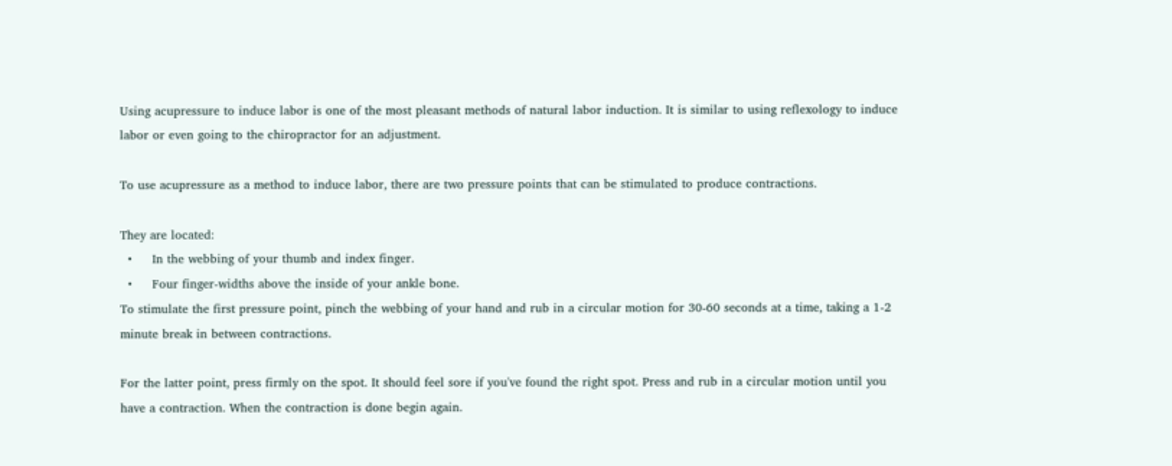Using acupressure to induce labor is one of the most pleasant methods of natural labor induction. It is similar to using reflexology to induce labor or even going to the chiropractor for an adjustment.

To use acupressure as a method to induce labor, there are two pressure points that can be stimulated to produce contractions.

They are located:
  •     In the webbing of your thumb and index finger.
  •     Four finger-widths above the inside of your ankle bone.
To stimulate the first pressure point, pinch the webbing of your hand and rub in a circular motion for 30-60 seconds at a time, taking a 1-2 minute break in between contractions.

For the latter point, press firmly on the spot. It should feel sore if you've found the right spot. Press and rub in a circular motion until you have a contraction. When the contraction is done begin again.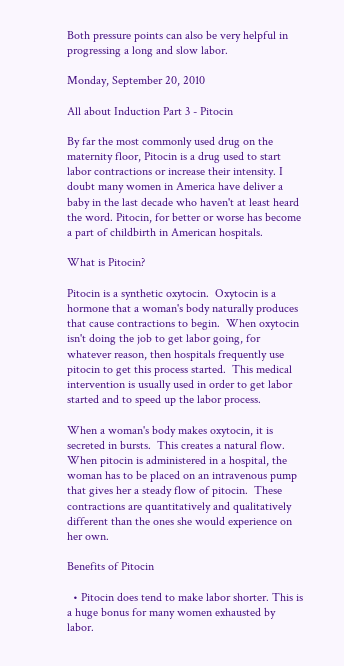Both pressure points can also be very helpful in progressing a long and slow labor.

Monday, September 20, 2010

All about Induction Part 3 - Pitocin

By far the most commonly used drug on the maternity floor, Pitocin is a drug used to start labor contractions or increase their intensity. I doubt many women in America have deliver a baby in the last decade who haven't at least heard the word. Pitocin, for better or worse has become a part of childbirth in American hospitals.

What is Pitocin?

Pitocin is a synthetic oxytocin.  Oxytocin is a hormone that a woman's body naturally produces that cause contractions to begin.  When oxytocin isn't doing the job to get labor going, for whatever reason, then hospitals frequently use pitocin to get this process started.  This medical intervention is usually used in order to get labor started and to speed up the labor process.

When a woman's body makes oxytocin, it is secreted in bursts.  This creates a natural flow.  When pitocin is administered in a hospital, the woman has to be placed on an intravenous pump that gives her a steady flow of pitocin.  These contractions are quantitatively and qualitatively different than the ones she would experience on her own.

Benefits of Pitocin

  • Pitocin does tend to make labor shorter. This is a huge bonus for many women exhausted by labor.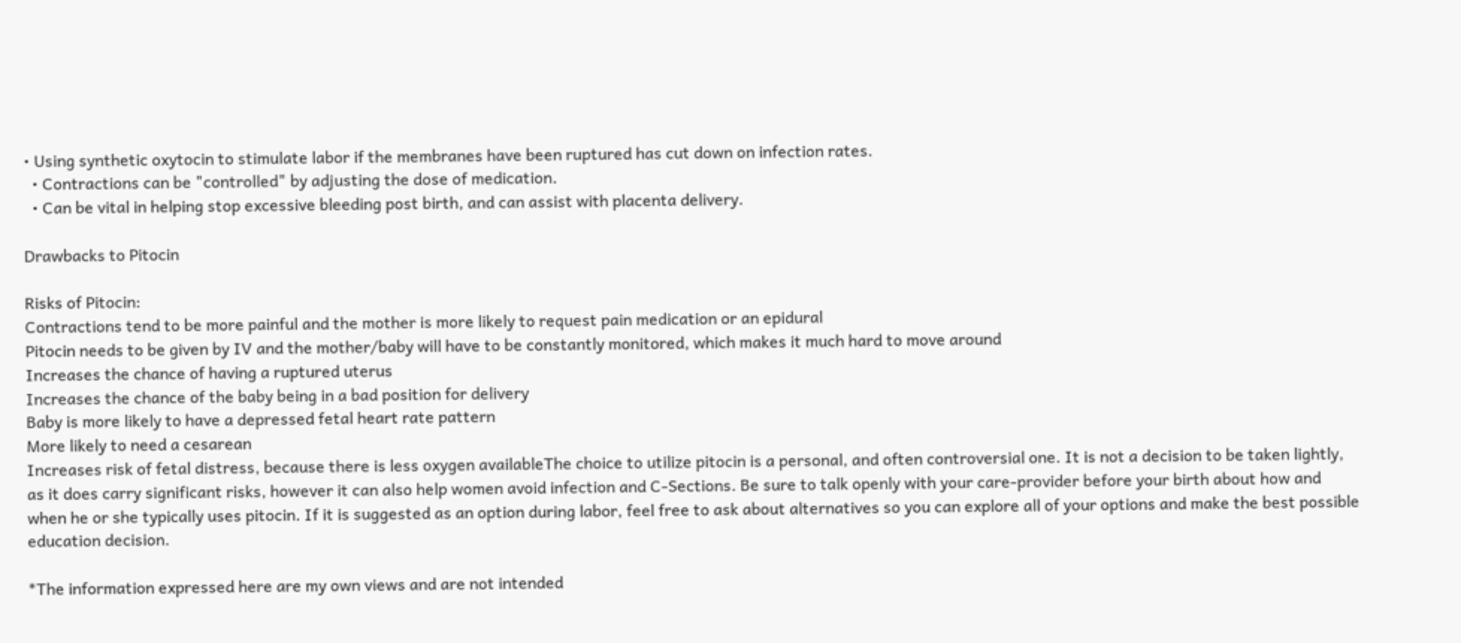• Using synthetic oxytocin to stimulate labor if the membranes have been ruptured has cut down on infection rates.
  • Contractions can be "controlled" by adjusting the dose of medication.
  • Can be vital in helping stop excessive bleeding post birth, and can assist with placenta delivery.

Drawbacks to Pitocin

Risks of Pitocin:
Contractions tend to be more painful and the mother is more likely to request pain medication or an epidural
Pitocin needs to be given by IV and the mother/baby will have to be constantly monitored, which makes it much hard to move around
Increases the chance of having a ruptured uterus
Increases the chance of the baby being in a bad position for delivery
Baby is more likely to have a depressed fetal heart rate pattern
More likely to need a cesarean
Increases risk of fetal distress, because there is less oxygen availableThe choice to utilize pitocin is a personal, and often controversial one. It is not a decision to be taken lightly, as it does carry significant risks, however it can also help women avoid infection and C-Sections. Be sure to talk openly with your care-provider before your birth about how and when he or she typically uses pitocin. If it is suggested as an option during labor, feel free to ask about alternatives so you can explore all of your options and make the best possible education decision.

*The information expressed here are my own views and are not intended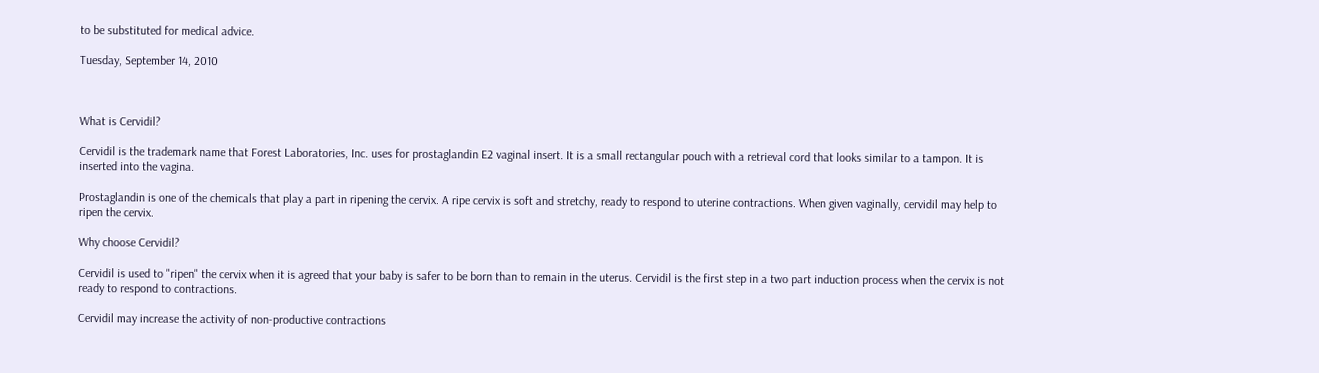to be substituted for medical advice.

Tuesday, September 14, 2010



What is Cervidil?

Cervidil is the trademark name that Forest Laboratories, Inc. uses for prostaglandin E2 vaginal insert. It is a small rectangular pouch with a retrieval cord that looks similar to a tampon. It is inserted into the vagina.

Prostaglandin is one of the chemicals that play a part in ripening the cervix. A ripe cervix is soft and stretchy, ready to respond to uterine contractions. When given vaginally, cervidil may help to ripen the cervix.

Why choose Cervidil?

Cervidil is used to "ripen" the cervix when it is agreed that your baby is safer to be born than to remain in the uterus. Cervidil is the first step in a two part induction process when the cervix is not ready to respond to contractions.

Cervidil may increase the activity of non-productive contractions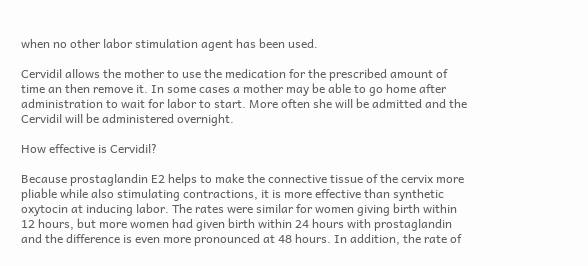when no other labor stimulation agent has been used.

Cervidil allows the mother to use the medication for the prescribed amount of time an then remove it. In some cases a mother may be able to go home after administration to wait for labor to start. More often she will be admitted and the Cervidil will be administered overnight.

How effective is Cervidil?

Because prostaglandin E2 helps to make the connective tissue of the cervix more pliable while also stimulating contractions, it is more effective than synthetic oxytocin at inducing labor. The rates were similar for women giving birth within 12 hours, but more women had given birth within 24 hours with prostaglandin and the difference is even more pronounced at 48 hours. In addition, the rate of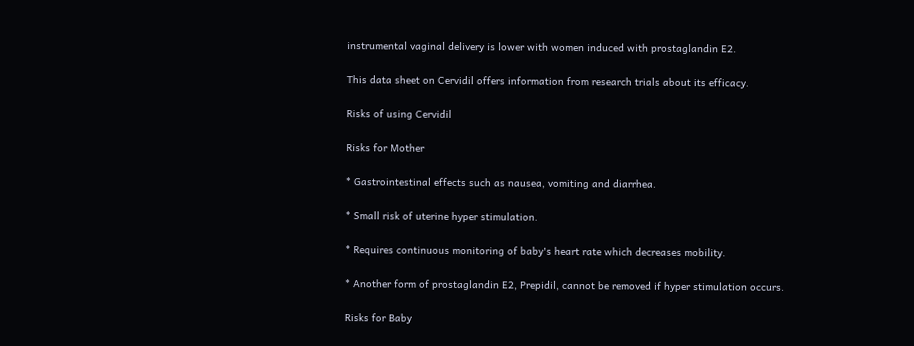instrumental vaginal delivery is lower with women induced with prostaglandin E2.

This data sheet on Cervidil offers information from research trials about its efficacy.

Risks of using Cervidil

Risks for Mother

* Gastrointestinal effects such as nausea, vomiting and diarrhea.

* Small risk of uterine hyper stimulation.

* Requires continuous monitoring of baby's heart rate which decreases mobility.

* Another form of prostaglandin E2, Prepidil, cannot be removed if hyper stimulation occurs.

Risks for Baby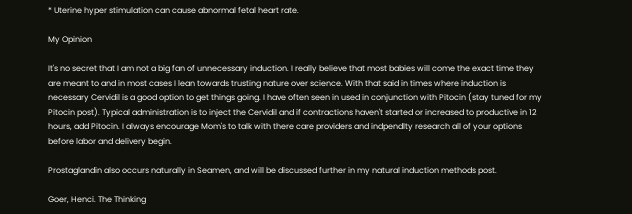* Uterine hyper stimulation can cause abnormal fetal heart rate.

My Opinion

It's no secret that I am not a big fan of unnecessary induction. I really believe that most babies will come the exact time they are meant to and in most cases I lean towards trusting nature over science. With that said in times where induction is necessary Cervidil is a good option to get things going. I have often seen in used in conjunction with Pitocin (stay tuned for my Pitocin post). Typical administration is to inject the Cervidil and if contractions haven't started or increased to productive in 12 hours, add Pitocin. I always encourage Mom's to talk with there care providers and indpendlty research all of your options before labor and delivery begin.

Prostaglandin also occurs naturally in Seamen, and will be discussed further in my natural induction methods post.

Goer, Henci. The Thinking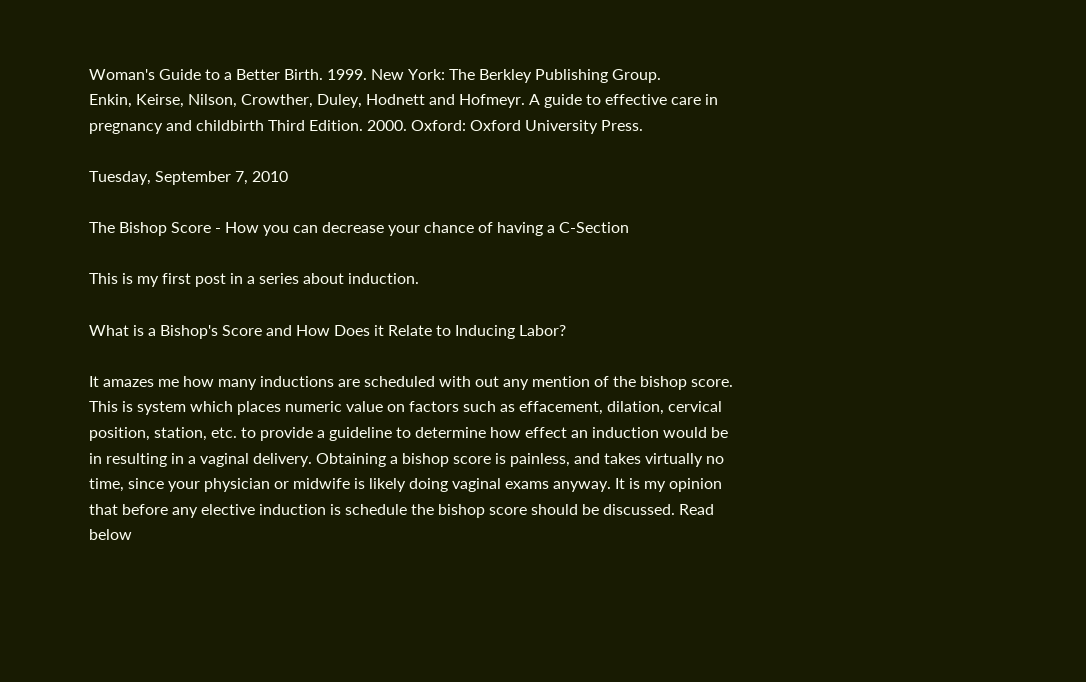Woman's Guide to a Better Birth. 1999. New York: The Berkley Publishing Group.
Enkin, Keirse, Nilson, Crowther, Duley, Hodnett and Hofmeyr. A guide to effective care in pregnancy and childbirth Third Edition. 2000. Oxford: Oxford University Press.

Tuesday, September 7, 2010

The Bishop Score - How you can decrease your chance of having a C-Section

This is my first post in a series about induction.

What is a Bishop's Score and How Does it Relate to Inducing Labor?

It amazes me how many inductions are scheduled with out any mention of the bishop score. This is system which places numeric value on factors such as effacement, dilation, cervical position, station, etc. to provide a guideline to determine how effect an induction would be in resulting in a vaginal delivery. Obtaining a bishop score is painless, and takes virtually no time, since your physician or midwife is likely doing vaginal exams anyway. It is my opinion that before any elective induction is schedule the bishop score should be discussed. Read below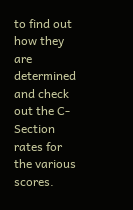to find out how they are determined and check out the C-Section rates for the various scores.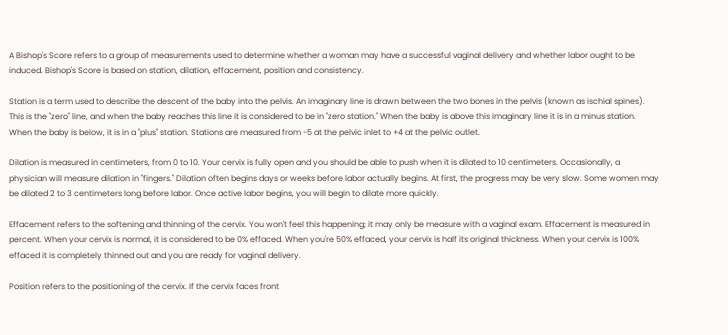A Bishop's Score refers to a group of measurements used to determine whether a woman may have a successful vaginal delivery and whether labor ought to be induced. Bishop's Score is based on station, dilation, effacement, position and consistency.

Station is a term used to describe the descent of the baby into the pelvis. An imaginary line is drawn between the two bones in the pelvis (known as ischial spines). This is the "zero" line, and when the baby reaches this line it is considered to be in "zero station." When the baby is above this imaginary line it is in a minus station. When the baby is below, it is in a "plus" station. Stations are measured from -5 at the pelvic inlet to +4 at the pelvic outlet.

Dilation is measured in centimeters, from 0 to 10. Your cervix is fully open and you should be able to push when it is dilated to 10 centimeters. Occasionally, a physician will measure dilation in "fingers." Dilation often begins days or weeks before labor actually begins. At first, the progress may be very slow. Some women may be dilated 2 to 3 centimeters long before labor. Once active labor begins, you will begin to dilate more quickly.

Effacement refers to the softening and thinning of the cervix. You won't feel this happening; it may only be measure with a vaginal exam. Effacement is measured in percent. When your cervix is normal, it is considered to be 0% effaced. When you're 50% effaced, your cervix is half its original thickness. When your cervix is 100% effaced it is completely thinned out and you are ready for vaginal delivery.

Position refers to the positioning of the cervix. If the cervix faces front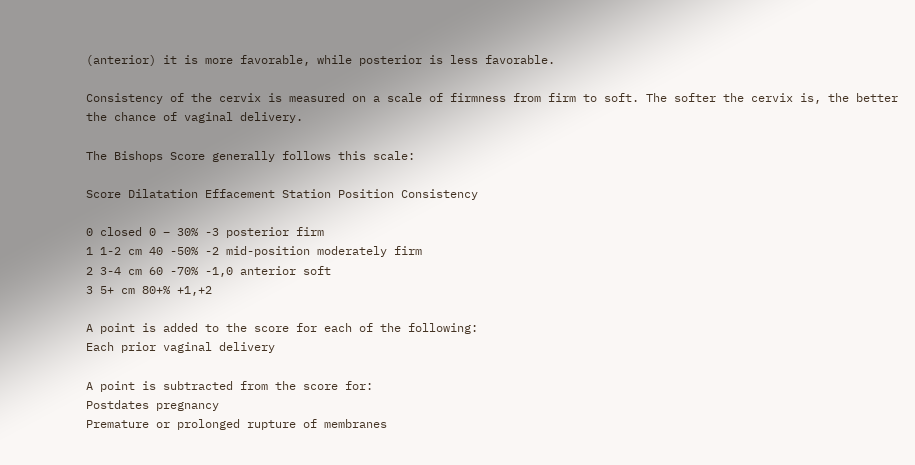(anterior) it is more favorable, while posterior is less favorable.

Consistency of the cervix is measured on a scale of firmness from firm to soft. The softer the cervix is, the better the chance of vaginal delivery.

The Bishops Score generally follows this scale:

Score Dilatation Effacement Station Position Consistency

0 closed 0 – 30% -3 posterior firm
1 1-2 cm 40 -50% -2 mid-position moderately firm
2 3-4 cm 60 -70% -1,0 anterior soft
3 5+ cm 80+% +1,+2

A point is added to the score for each of the following:
Each prior vaginal delivery

A point is subtracted from the score for:
Postdates pregnancy
Premature or prolonged rupture of membranes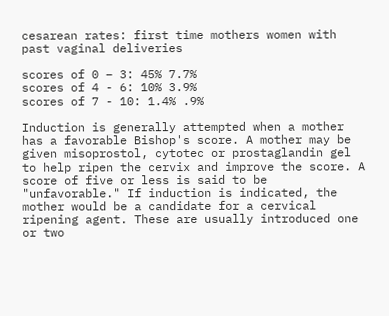cesarean rates: first time mothers women with past vaginal deliveries

scores of 0 – 3: 45% 7.7%
scores of 4 - 6: 10% 3.9%
scores of 7 - 10: 1.4% .9%

Induction is generally attempted when a mother has a favorable Bishop's score. A mother may be given misoprostol, cytotec or prostaglandin gel to help ripen the cervix and improve the score. A score of five or less is said to be "unfavorable." If induction is indicated, the mother would be a candidate for a cervical ripening agent. These are usually introduced one or two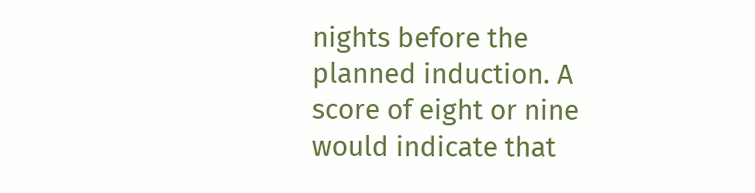nights before the planned induction. A score of eight or nine would indicate that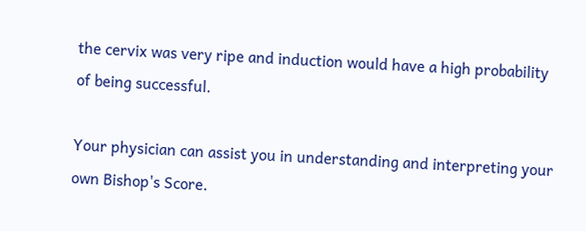the cervix was very ripe and induction would have a high probability of being successful.

Your physician can assist you in understanding and interpreting your own Bishop's Score.